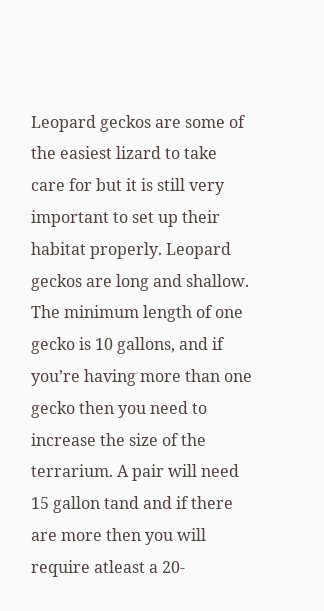Leopard geckos are some of the easiest lizard to take care for but it is still very important to set up their habitat properly. Leopard geckos are long and shallow. The minimum length of one gecko is 10 gallons, and if you’re having more than one gecko then you need to increase the size of the terrarium. A pair will need 15 gallon tand and if there are more then you will require atleast a 20-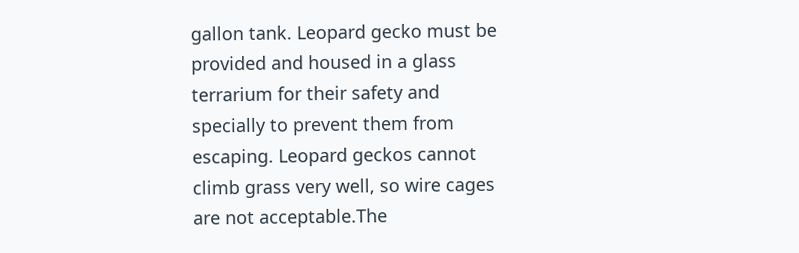gallon tank. Leopard gecko must be provided and housed in a glass terrarium for their safety and specially to prevent them from escaping. Leopard geckos cannot climb grass very well, so wire cages are not acceptable.The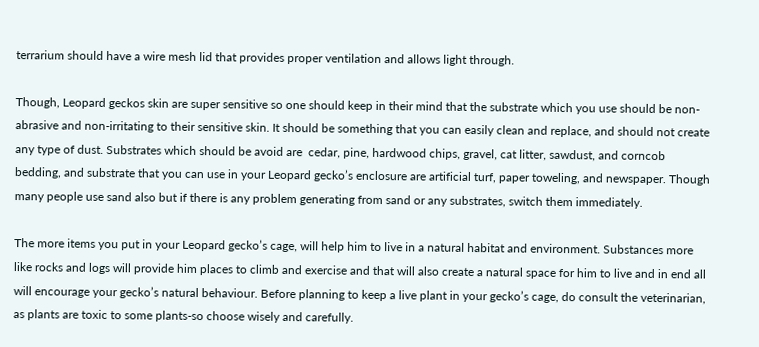terrarium should have a wire mesh lid that provides proper ventilation and allows light through.

Though, Leopard geckos skin are super sensitive so one should keep in their mind that the substrate which you use should be non-abrasive and non-irritating to their sensitive skin. It should be something that you can easily clean and replace, and should not create any type of dust. Substrates which should be avoid are  cedar, pine, hardwood chips, gravel, cat litter, sawdust, and corncob bedding, and substrate that you can use in your Leopard gecko’s enclosure are artificial turf, paper toweling, and newspaper. Though many people use sand also but if there is any problem generating from sand or any substrates, switch them immediately.

The more items you put in your Leopard gecko’s cage, will help him to live in a natural habitat and environment. Substances more like rocks and logs will provide him places to climb and exercise and that will also create a natural space for him to live and in end all will encourage your gecko’s natural behaviour. Before planning to keep a live plant in your gecko’s cage, do consult the veterinarian, as plants are toxic to some plants-so choose wisely and carefully.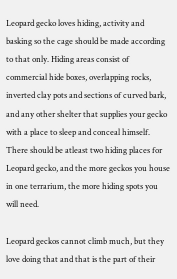Leopard gecko loves hiding, activity and basking so the cage should be made according to that only. Hiding areas consist of commercial hide boxes, overlapping rocks, inverted clay pots and sections of curved bark, and any other shelter that supplies your gecko with a place to sleep and conceal himself. There should be atleast two hiding places for Leopard gecko, and the more geckos you house in one terrarium, the more hiding spots you will need.

Leopard geckos cannot climb much, but they love doing that and that is the part of their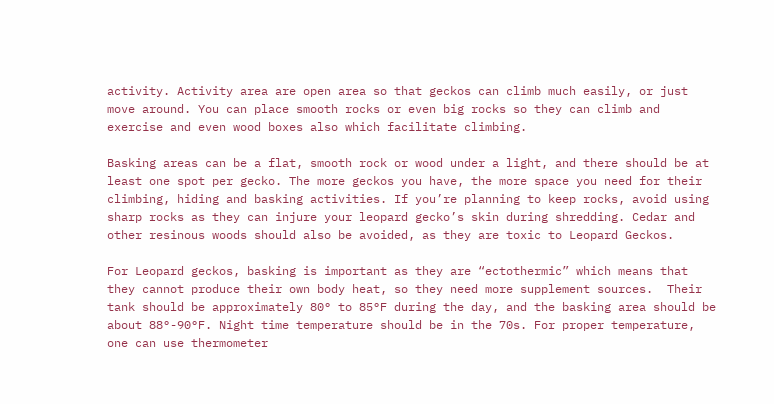activity. Activity area are open area so that geckos can climb much easily, or just move around. You can place smooth rocks or even big rocks so they can climb and exercise and even wood boxes also which facilitate climbing.

Basking areas can be a flat, smooth rock or wood under a light, and there should be at least one spot per gecko. The more geckos you have, the more space you need for their climbing, hiding and basking activities. If you’re planning to keep rocks, avoid using sharp rocks as they can injure your leopard gecko’s skin during shredding. Cedar and other resinous woods should also be avoided, as they are toxic to Leopard Geckos.

For Leopard geckos, basking is important as they are “ectothermic” which means that they cannot produce their own body heat, so they need more supplement sources.  Their tank should be approximately 80° to 85°F during the day, and the basking area should be about 88°-90°F. Night time temperature should be in the 70s. For proper temperature, one can use thermometer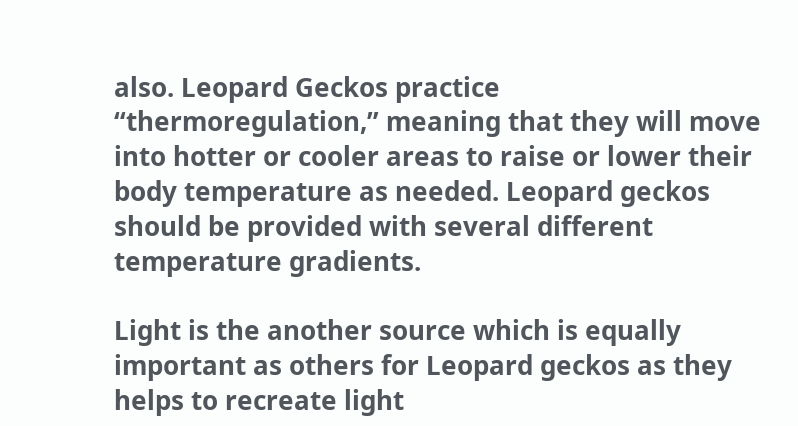also. Leopard Geckos practice “thermoregulation,” meaning that they will move into hotter or cooler areas to raise or lower their body temperature as needed. Leopard geckos should be provided with several different temperature gradients.

Light is the another source which is equally important as others for Leopard geckos as they helps to recreate light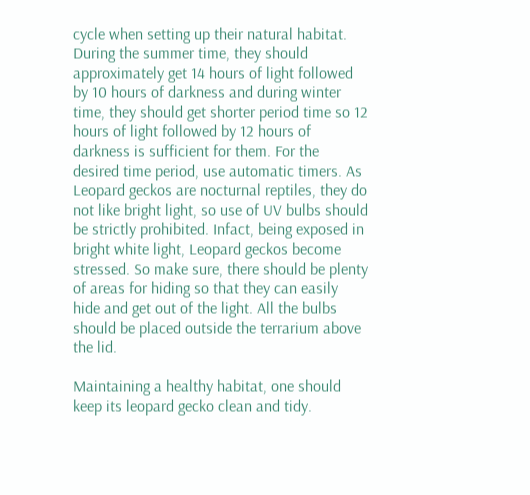cycle when setting up their natural habitat. During the summer time, they should approximately get 14 hours of light followed by 10 hours of darkness and during winter time, they should get shorter period time so 12 hours of light followed by 12 hours of darkness is sufficient for them. For the desired time period, use automatic timers. As Leopard geckos are nocturnal reptiles, they do not like bright light, so use of UV bulbs should be strictly prohibited. Infact, being exposed in bright white light, Leopard geckos become stressed. So make sure, there should be plenty of areas for hiding so that they can easily hide and get out of the light. All the bulbs should be placed outside the terrarium above the lid.

Maintaining a healthy habitat, one should keep its leopard gecko clean and tidy.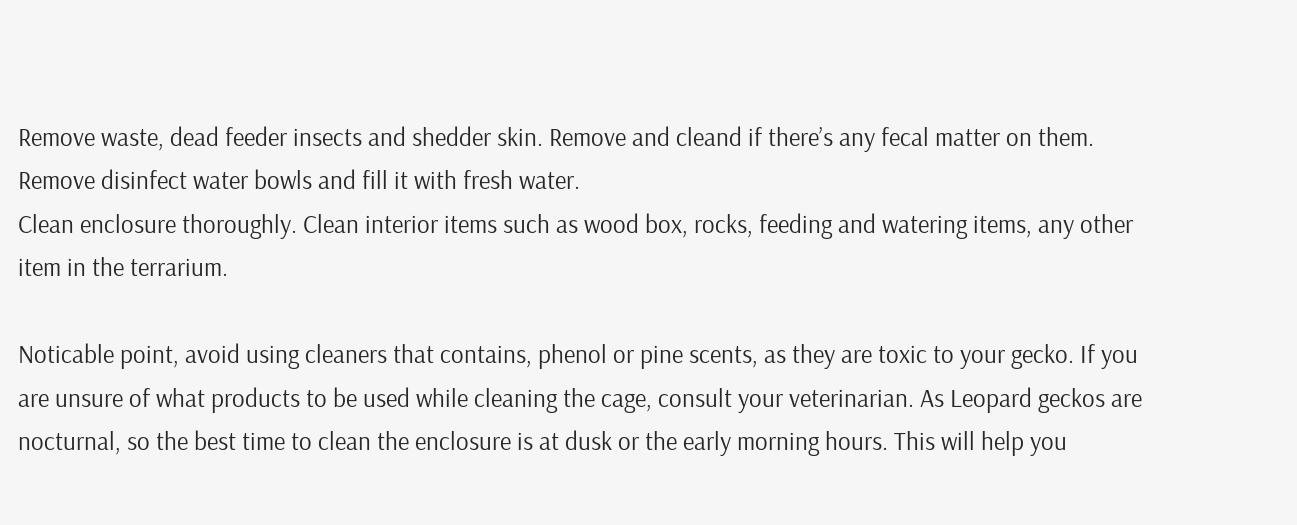Remove waste, dead feeder insects and shedder skin. Remove and cleand if there’s any fecal matter on them. Remove disinfect water bowls and fill it with fresh water.
Clean enclosure thoroughly. Clean interior items such as wood box, rocks, feeding and watering items, any other item in the terrarium.

Noticable point, avoid using cleaners that contains, phenol or pine scents, as they are toxic to your gecko. If you are unsure of what products to be used while cleaning the cage, consult your veterinarian. As Leopard geckos are nocturnal, so the best time to clean the enclosure is at dusk or the early morning hours. This will help you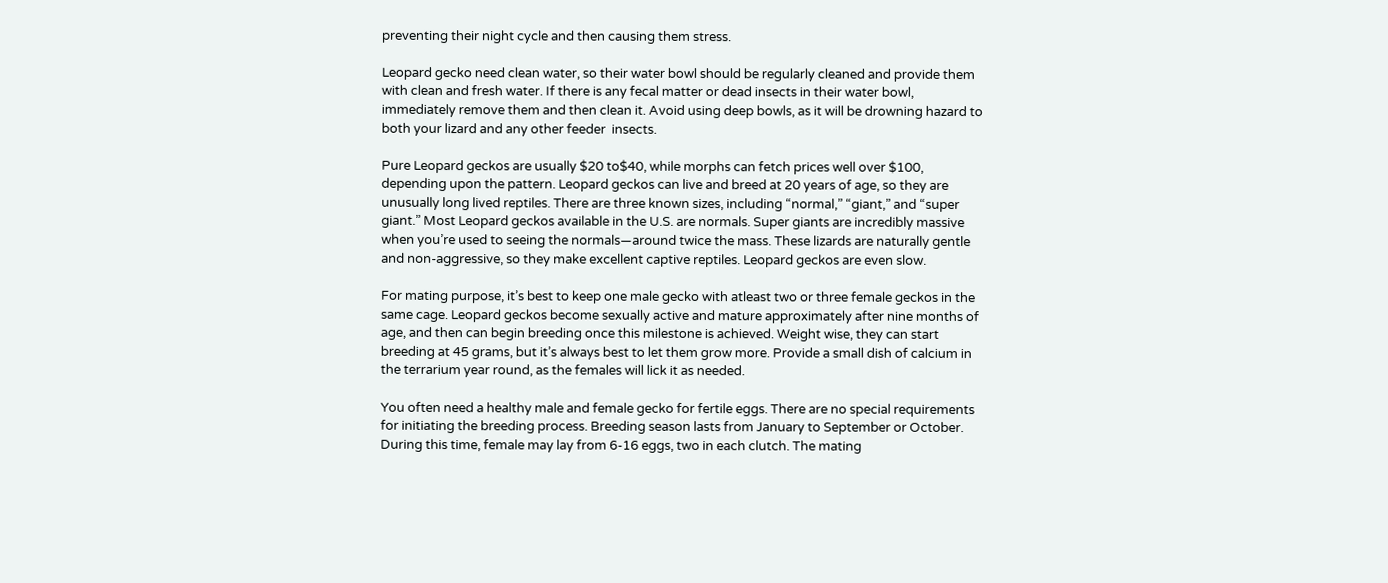preventing their night cycle and then causing them stress.

Leopard gecko need clean water, so their water bowl should be regularly cleaned and provide them with clean and fresh water. If there is any fecal matter or dead insects in their water bowl, immediately remove them and then clean it. Avoid using deep bowls, as it will be drowning hazard to both your lizard and any other feeder  insects.

Pure Leopard geckos are usually $20 to$40, while morphs can fetch prices well over $100, depending upon the pattern. Leopard geckos can live and breed at 20 years of age, so they are unusually long lived reptiles. There are three known sizes, including “normal,” “giant,” and “super giant.” Most Leopard geckos available in the U.S. are normals. Super giants are incredibly massive when you’re used to seeing the normals—around twice the mass. These lizards are naturally gentle and non-aggressive, so they make excellent captive reptiles. Leopard geckos are even slow.

For mating purpose, it’s best to keep one male gecko with atleast two or three female geckos in the same cage. Leopard geckos become sexually active and mature approximately after nine months of age, and then can begin breeding once this milestone is achieved. Weight wise, they can start breeding at 45 grams, but it’s always best to let them grow more. Provide a small dish of calcium in the terrarium year round, as the females will lick it as needed.

You often need a healthy male and female gecko for fertile eggs. There are no special requirements for initiating the breeding process. Breeding season lasts from January to September or October. During this time, female may lay from 6-16 eggs, two in each clutch. The mating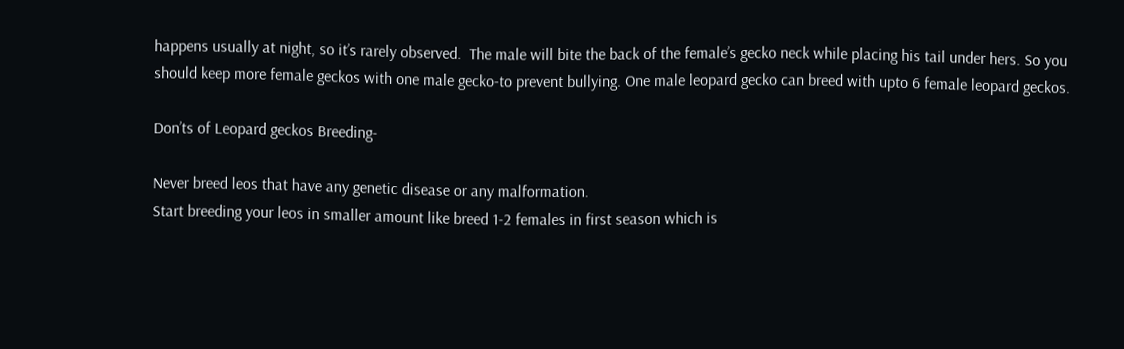happens usually at night, so it’s rarely observed.  The male will bite the back of the female’s gecko neck while placing his tail under hers. So you should keep more female geckos with one male gecko-to prevent bullying. One male leopard gecko can breed with upto 6 female leopard geckos.

Don’ts of Leopard geckos Breeding-

Never breed leos that have any genetic disease or any malformation.
Start breeding your leos in smaller amount like breed 1-2 females in first season which is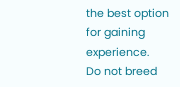the best option for gaining experience.
Do not breed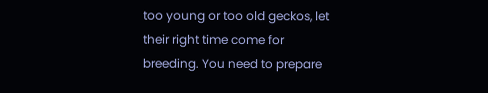too young or too old geckos, let their right time come for breeding. You need to prepare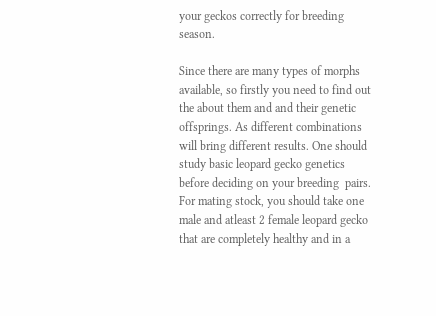your geckos correctly for breeding season.

Since there are many types of morphs available, so firstly you need to find out the about them and and their genetic offsprings. As different combinations will bring different results. One should study basic leopard gecko genetics before deciding on your breeding  pairs.
For mating stock, you should take one male and atleast 2 female leopard gecko that are completely healthy and in a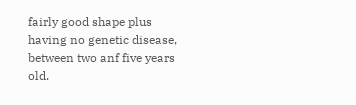fairly good shape plus having no genetic disease, between two anf five years old.